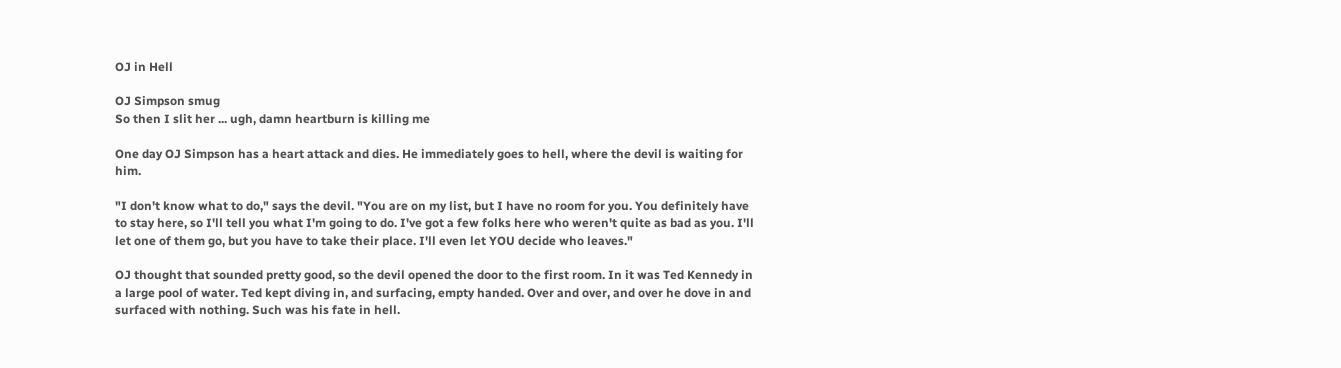OJ in Hell

OJ Simpson smug
So then I slit her ... ugh, damn heartburn is killing me

One day OJ Simpson has a heart attack and dies. He immediately goes to hell, where the devil is waiting for him.

"I don't know what to do," says the devil. "You are on my list, but I have no room for you. You definitely have to stay here, so I'll tell you what I'm going to do. I've got a few folks here who weren't quite as bad as you. I'll let one of them go, but you have to take their place. I'll even let YOU decide who leaves."

OJ thought that sounded pretty good, so the devil opened the door to the first room. In it was Ted Kennedy in a large pool of water. Ted kept diving in, and surfacing, empty handed. Over and over, and over he dove in and surfaced with nothing. Such was his fate in hell.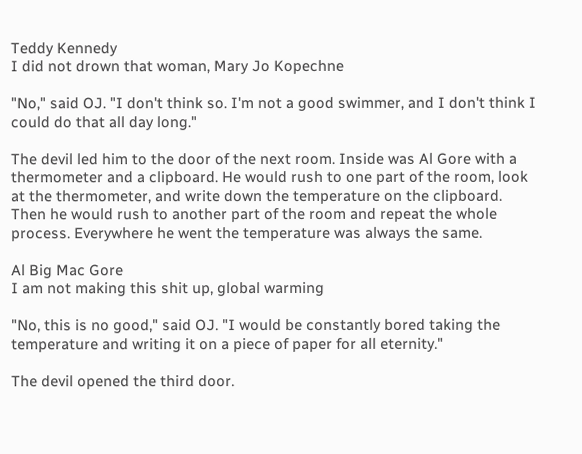Teddy Kennedy
I did not drown that woman, Mary Jo Kopechne

"No," said OJ. "I don't think so. I'm not a good swimmer, and I don't think I could do that all day long."

The devil led him to the door of the next room. Inside was Al Gore with a thermometer and a clipboard. He would rush to one part of the room, look at the thermometer, and write down the temperature on the clipboard. Then he would rush to another part of the room and repeat the whole process. Everywhere he went the temperature was always the same.

Al Big Mac Gore
I am not making this shit up, global warming

"No, this is no good," said OJ. "I would be constantly bored taking the temperature and writing it on a piece of paper for all eternity."

The devil opened the third door.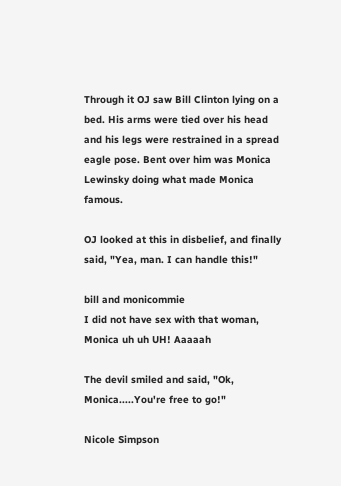Through it OJ saw Bill Clinton lying on a bed. His arms were tied over his head and his legs were restrained in a spread eagle pose. Bent over him was Monica Lewinsky doing what made Monica famous.

OJ looked at this in disbelief, and finally said, "Yea, man. I can handle this!"

bill and monicommie
I did not have sex with that woman, Monica uh uh UH! Aaaaah

The devil smiled and said, "Ok, Monica.....You're free to go!"

Nicole Simpson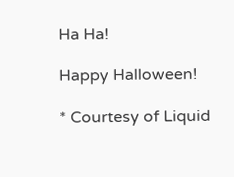Ha Ha!

Happy Halloween!

* Courtesy of Liquid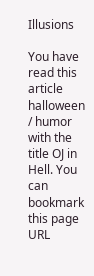Illusions

You have read this article halloween / humor with the title OJ in Hell. You can bookmark this page URL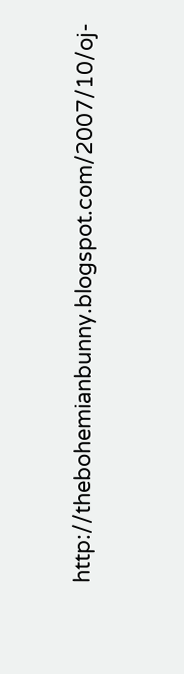http://thebohemianbunny.blogspot.com/2007/10/oj-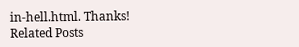in-hell.html. Thanks!
Related Posts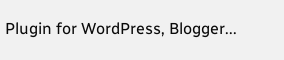Plugin for WordPress, Blogger...